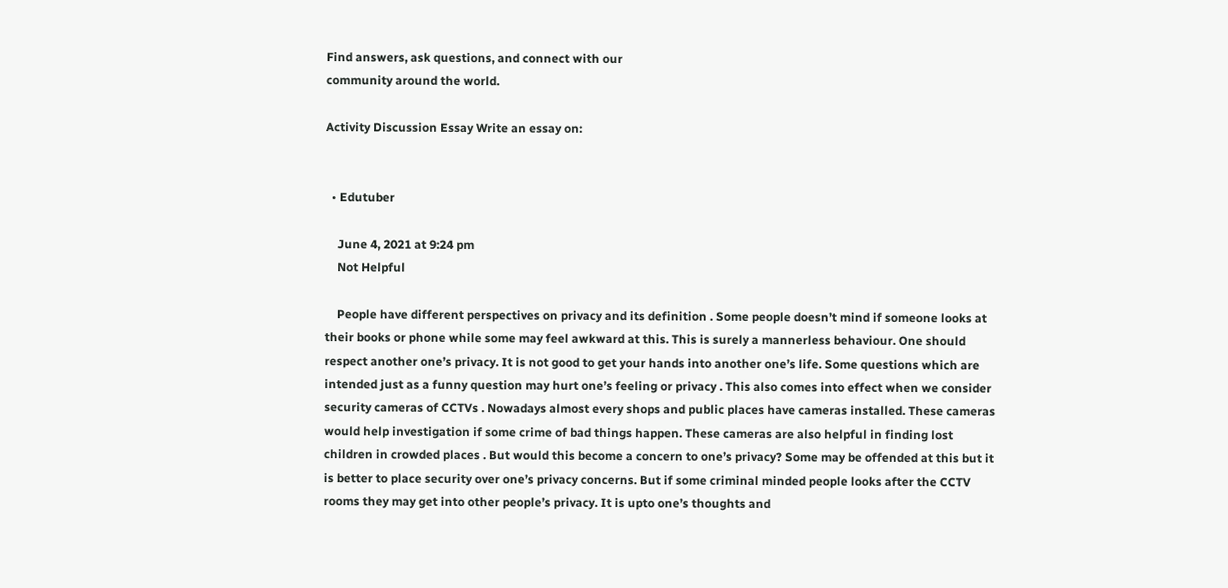Find answers, ask questions, and connect with our
community around the world.

Activity Discussion Essay Write an essay on:


  • Edutuber

    June 4, 2021 at 9:24 pm
    Not Helpful

    People have different perspectives on privacy and its definition . Some people doesn’t mind if someone looks at their books or phone while some may feel awkward at this. This is surely a mannerless behaviour. One should respect another one’s privacy. It is not good to get your hands into another one’s life. Some questions which are intended just as a funny question may hurt one’s feeling or privacy . This also comes into effect when we consider security cameras of CCTVs . Nowadays almost every shops and public places have cameras installed. These cameras would help investigation if some crime of bad things happen. These cameras are also helpful in finding lost children in crowded places . But would this become a concern to one’s privacy? Some may be offended at this but it is better to place security over one’s privacy concerns. But if some criminal minded people looks after the CCTV rooms they may get into other people’s privacy. It is upto one’s thoughts and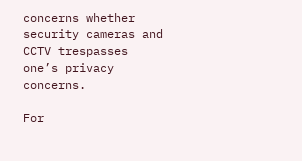concerns whether security cameras and CCTV trespasses one’s privacy concerns.

For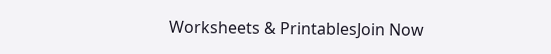Worksheets & PrintablesJoin Now